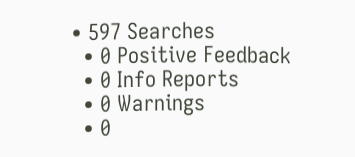• 597 Searches
  • 0 Positive Feedback
  • 0 Info Reports
  • 0 Warnings
  • 0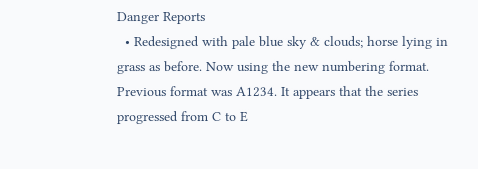Danger Reports
  • Redesigned with pale blue sky & clouds; horse lying in grass as before. Now using the new numbering format. Previous format was A1234. It appears that the series progressed from C to E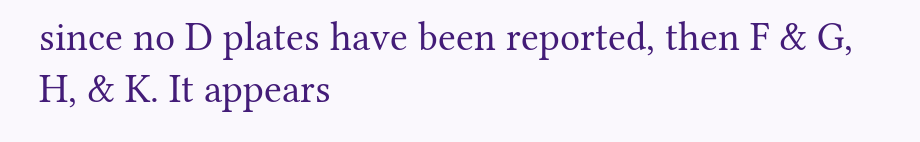since no D plates have been reported, then F & G, H, & K. It appears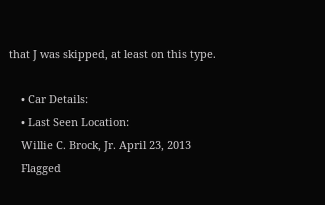that J was skipped, at least on this type.

    • Car Details:
    • Last Seen Location:
    Willie C. Brock, Jr. April 23, 2013
    Flagged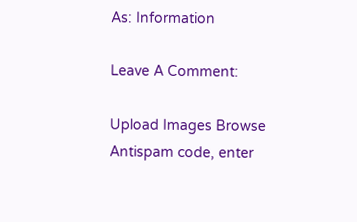As: Information

Leave A Comment:

Upload Images Browse
Antispam code, enter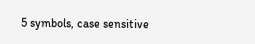5 symbols, case sensitive